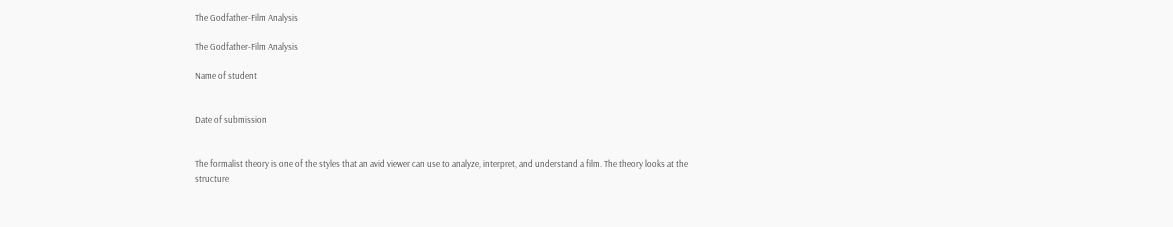The Godfather-Film Analysis

The Godfather-Film Analysis

Name of student


Date of submission


The formalist theory is one of the styles that an avid viewer can use to analyze, interpret, and understand a film. The theory looks at the structure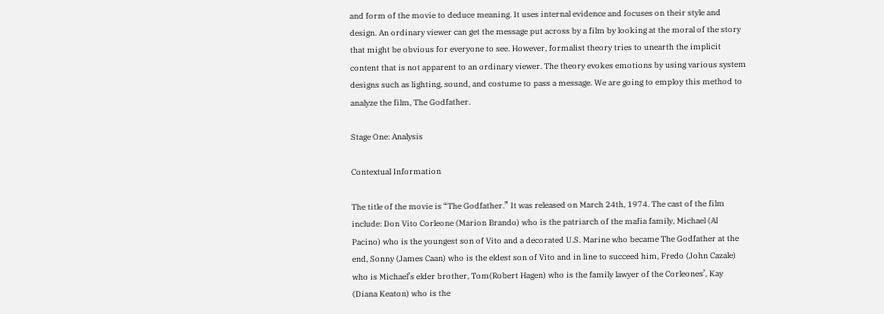and form of the movie to deduce meaning. It uses internal evidence and focuses on their style and design. An ordinary viewer can get the message put across by a film by looking at the moral of the story that might be obvious for everyone to see. However, formalist theory tries to unearth the implicit content that is not apparent to an ordinary viewer. The theory evokes emotions by using various system designs such as lighting, sound, and costume to pass a message. We are going to employ this method to analyze the film, The Godfather.

Stage One: Analysis

Contextual Information

The title of the movie is “The Godfather.” It was released on March 24th, 1974. The cast of the film include: Don Vito Corleone (Marion Brando) who is the patriarch of the mafia family, Michael (Al Pacino) who is the youngest son of Vito and a decorated U.S. Marine who became The Godfather at the end, Sonny (James Caan) who is the eldest son of Vito and in line to succeed him, Fredo (John Cazale) who is Michael’s elder brother, Tom(Robert Hagen) who is the family lawyer of the Corleones’, Kay (Diana Keaton) who is the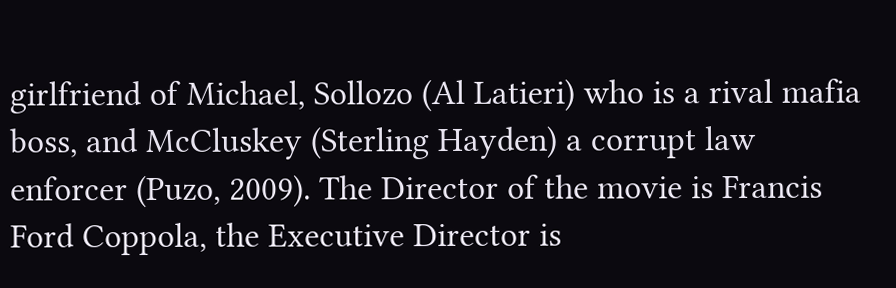girlfriend of Michael, Sollozo (Al Latieri) who is a rival mafia boss, and McCluskey (Sterling Hayden) a corrupt law enforcer (Puzo, 2009). The Director of the movie is Francis Ford Coppola, the Executive Director is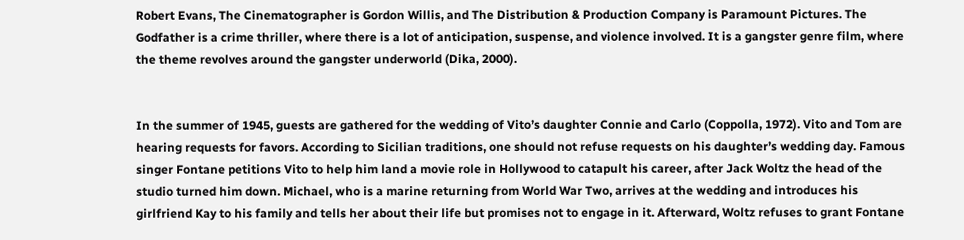Robert Evans, The Cinematographer is Gordon Willis, and The Distribution & Production Company is Paramount Pictures. The Godfather is a crime thriller, where there is a lot of anticipation, suspense, and violence involved. It is a gangster genre film, where the theme revolves around the gangster underworld (Dika, 2000).


In the summer of 1945, guests are gathered for the wedding of Vito’s daughter Connie and Carlo (Coppolla, 1972). Vito and Tom are hearing requests for favors. According to Sicilian traditions, one should not refuse requests on his daughter’s wedding day. Famous singer Fontane petitions Vito to help him land a movie role in Hollywood to catapult his career, after Jack Woltz the head of the studio turned him down. Michael, who is a marine returning from World War Two, arrives at the wedding and introduces his girlfriend Kay to his family and tells her about their life but promises not to engage in it. Afterward, Woltz refuses to grant Fontane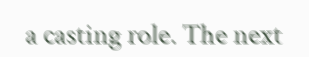a casting role. The next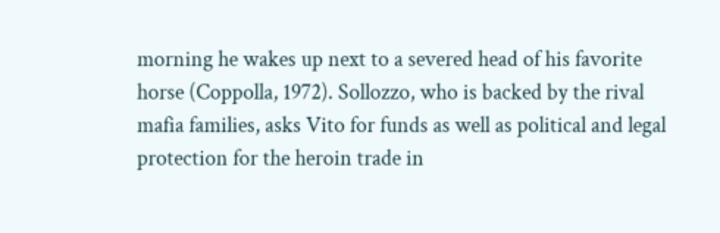morning he wakes up next to a severed head of his favorite horse (Coppolla, 1972). Sollozzo, who is backed by the rival mafia families, asks Vito for funds as well as political and legal protection for the heroin trade in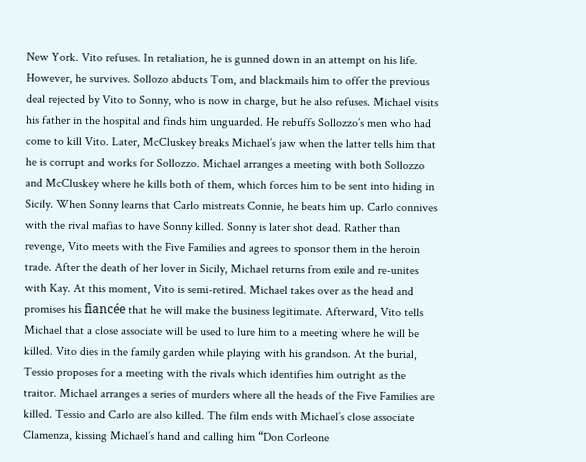New York. Vito refuses. In retaliation, he is gunned down in an attempt on his life. However, he survives. Sollozo abducts Tom, and blackmails him to offer the previous deal rejected by Vito to Sonny, who is now in charge, but he also refuses. Michael visits his father in the hospital and finds him unguarded. He rebuffs Sollozzo’s men who had come to kill Vito. Later, McCluskey breaks Michael’s jaw when the latter tells him that he is corrupt and works for Sollozzo. Michael arranges a meeting with both Sollozzo and McCluskey where he kills both of them, which forces him to be sent into hiding in Sicily. When Sonny learns that Carlo mistreats Connie, he beats him up. Carlo connives with the rival mafias to have Sonny killed. Sonny is later shot dead. Rather than revenge, Vito meets with the Five Families and agrees to sponsor them in the heroin trade. After the death of her lover in Sicily, Michael returns from exile and re-unites with Kay. At this moment, Vito is semi-retired. Michael takes over as the head and promises his fiancée that he will make the business legitimate. Afterward, Vito tells Michael that a close associate will be used to lure him to a meeting where he will be killed. Vito dies in the family garden while playing with his grandson. At the burial, Tessio proposes for a meeting with the rivals which identifies him outright as the traitor. Michael arranges a series of murders where all the heads of the Five Families are killed. Tessio and Carlo are also killed. The film ends with Michael’s close associate Clamenza, kissing Michael’s hand and calling him “Don Corleone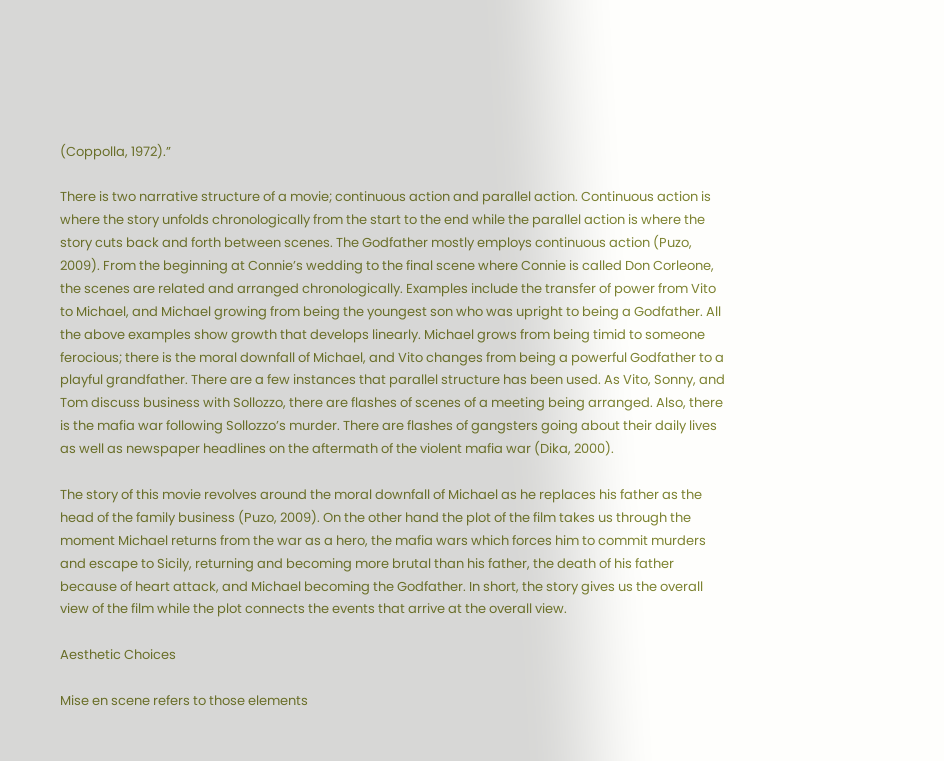(Coppolla, 1972).”

There is two narrative structure of a movie; continuous action and parallel action. Continuous action is where the story unfolds chronologically from the start to the end while the parallel action is where the story cuts back and forth between scenes. The Godfather mostly employs continuous action (Puzo, 2009). From the beginning at Connie’s wedding to the final scene where Connie is called Don Corleone, the scenes are related and arranged chronologically. Examples include the transfer of power from Vito to Michael, and Michael growing from being the youngest son who was upright to being a Godfather. All the above examples show growth that develops linearly. Michael grows from being timid to someone ferocious; there is the moral downfall of Michael, and Vito changes from being a powerful Godfather to a playful grandfather. There are a few instances that parallel structure has been used. As Vito, Sonny, and Tom discuss business with Sollozzo, there are flashes of scenes of a meeting being arranged. Also, there is the mafia war following Sollozzo’s murder. There are flashes of gangsters going about their daily lives as well as newspaper headlines on the aftermath of the violent mafia war (Dika, 2000).

The story of this movie revolves around the moral downfall of Michael as he replaces his father as the head of the family business (Puzo, 2009). On the other hand the plot of the film takes us through the moment Michael returns from the war as a hero, the mafia wars which forces him to commit murders and escape to Sicily, returning and becoming more brutal than his father, the death of his father because of heart attack, and Michael becoming the Godfather. In short, the story gives us the overall view of the film while the plot connects the events that arrive at the overall view.

Aesthetic Choices

Mise en scene refers to those elements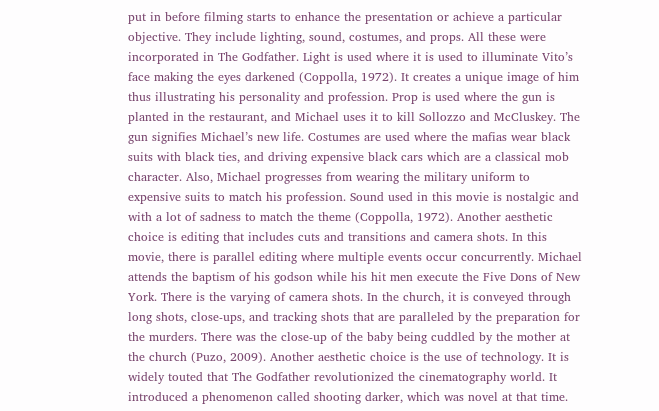put in before filming starts to enhance the presentation or achieve a particular objective. They include lighting, sound, costumes, and props. All these were incorporated in The Godfather. Light is used where it is used to illuminate Vito’s face making the eyes darkened (Coppolla, 1972). It creates a unique image of him thus illustrating his personality and profession. Prop is used where the gun is planted in the restaurant, and Michael uses it to kill Sollozzo and McCluskey. The gun signifies Michael’s new life. Costumes are used where the mafias wear black suits with black ties, and driving expensive black cars which are a classical mob character. Also, Michael progresses from wearing the military uniform to expensive suits to match his profession. Sound used in this movie is nostalgic and with a lot of sadness to match the theme (Coppolla, 1972). Another aesthetic choice is editing that includes cuts and transitions and camera shots. In this movie, there is parallel editing where multiple events occur concurrently. Michael attends the baptism of his godson while his hit men execute the Five Dons of New York. There is the varying of camera shots. In the church, it is conveyed through long shots, close-ups, and tracking shots that are paralleled by the preparation for the murders. There was the close-up of the baby being cuddled by the mother at the church (Puzo, 2009). Another aesthetic choice is the use of technology. It is widely touted that The Godfather revolutionized the cinematography world. It introduced a phenomenon called shooting darker, which was novel at that time.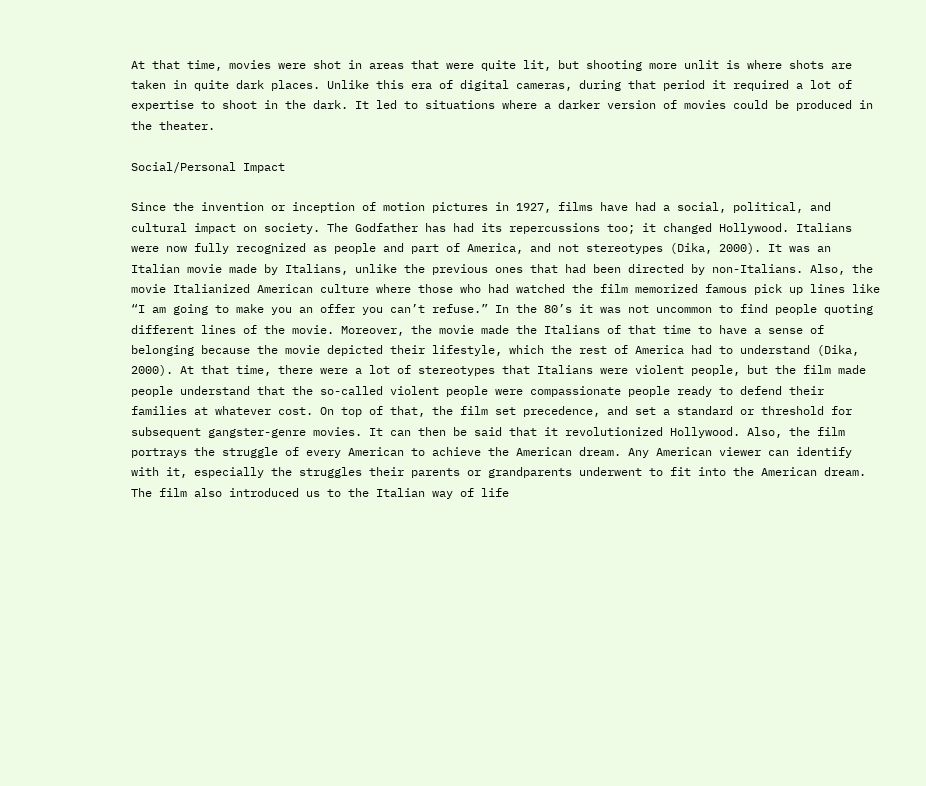At that time, movies were shot in areas that were quite lit, but shooting more unlit is where shots are taken in quite dark places. Unlike this era of digital cameras, during that period it required a lot of expertise to shoot in the dark. It led to situations where a darker version of movies could be produced in the theater.

Social/Personal Impact

Since the invention or inception of motion pictures in 1927, films have had a social, political, and cultural impact on society. The Godfather has had its repercussions too; it changed Hollywood. Italians were now fully recognized as people and part of America, and not stereotypes (Dika, 2000). It was an Italian movie made by Italians, unlike the previous ones that had been directed by non-Italians. Also, the movie Italianized American culture where those who had watched the film memorized famous pick up lines like “I am going to make you an offer you can’t refuse.” In the 80’s it was not uncommon to find people quoting different lines of the movie. Moreover, the movie made the Italians of that time to have a sense of belonging because the movie depicted their lifestyle, which the rest of America had to understand (Dika, 2000). At that time, there were a lot of stereotypes that Italians were violent people, but the film made people understand that the so-called violent people were compassionate people ready to defend their families at whatever cost. On top of that, the film set precedence, and set a standard or threshold for subsequent gangster-genre movies. It can then be said that it revolutionized Hollywood. Also, the film portrays the struggle of every American to achieve the American dream. Any American viewer can identify with it, especially the struggles their parents or grandparents underwent to fit into the American dream. The film also introduced us to the Italian way of life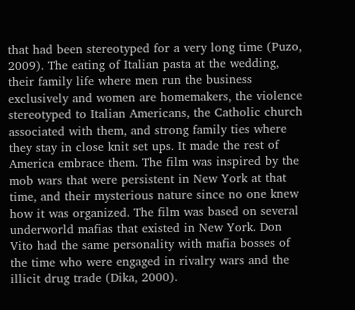that had been stereotyped for a very long time (Puzo, 2009). The eating of Italian pasta at the wedding, their family life where men run the business exclusively and women are homemakers, the violence stereotyped to Italian Americans, the Catholic church associated with them, and strong family ties where they stay in close knit set ups. It made the rest of America embrace them. The film was inspired by the mob wars that were persistent in New York at that time, and their mysterious nature since no one knew how it was organized. The film was based on several underworld mafias that existed in New York. Don Vito had the same personality with mafia bosses of the time who were engaged in rivalry wars and the illicit drug trade (Dika, 2000).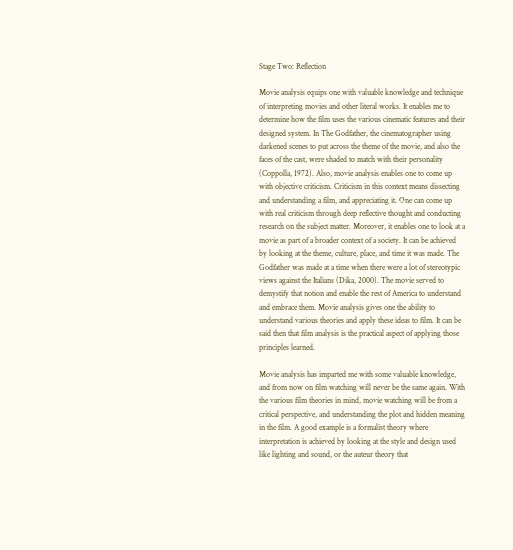Stage Two: Reflection

Movie analysis equips one with valuable knowledge and technique of interpreting movies and other literal works. It enables me to determine how the film uses the various cinematic features and their designed system. In The Godfather, the cinematographer using darkened scenes to put across the theme of the movie, and also the faces of the cast, were shaded to match with their personality (Coppolla, 1972). Also, movie analysis enables one to come up with objective criticism. Criticism in this context means dissecting and understanding a film, and appreciating it. One can come up with real criticism through deep reflective thought and conducting research on the subject matter. Moreover, it enables one to look at a movie as part of a broader context of a society. It can be achieved by looking at the theme, culture, place, and time it was made. The Godfather was made at a time when there were a lot of stereotypic views against the Italians (Dika, 2000). The movie served to demystify that notion and enable the rest of America to understand and embrace them. Movie analysis gives one the ability to understand various theories and apply these ideas to film. It can be said then that film analysis is the practical aspect of applying those principles learned.

Movie analysis has imparted me with some valuable knowledge, and from now on film watching will never be the same again. With the various film theories in mind, movie watching will be from a critical perspective, and understanding the plot and hidden meaning in the film. A good example is a formalist theory where interpretation is achieved by looking at the style and design used like lighting and sound, or the auteur theory that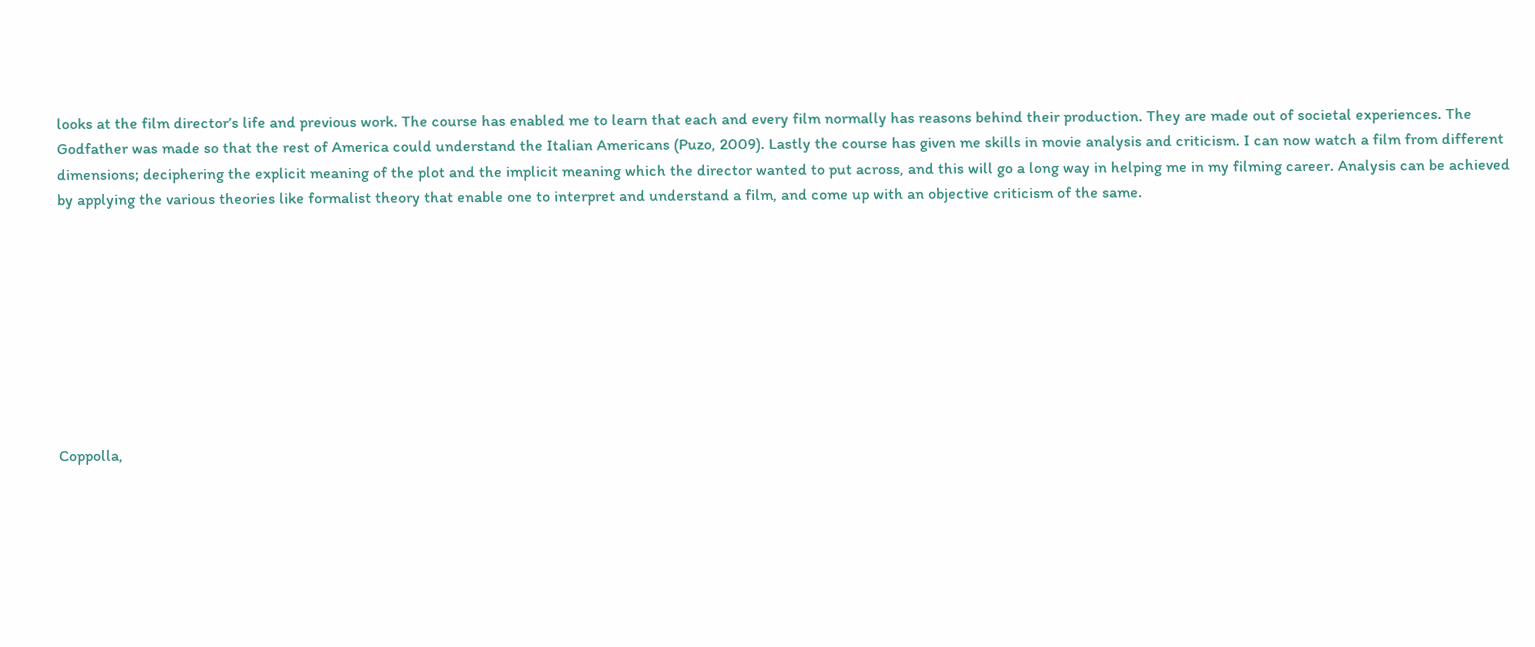looks at the film director’s life and previous work. The course has enabled me to learn that each and every film normally has reasons behind their production. They are made out of societal experiences. The Godfather was made so that the rest of America could understand the Italian Americans (Puzo, 2009). Lastly the course has given me skills in movie analysis and criticism. I can now watch a film from different dimensions; deciphering the explicit meaning of the plot and the implicit meaning which the director wanted to put across, and this will go a long way in helping me in my filming career. Analysis can be achieved by applying the various theories like formalist theory that enable one to interpret and understand a film, and come up with an objective criticism of the same.









Coppolla,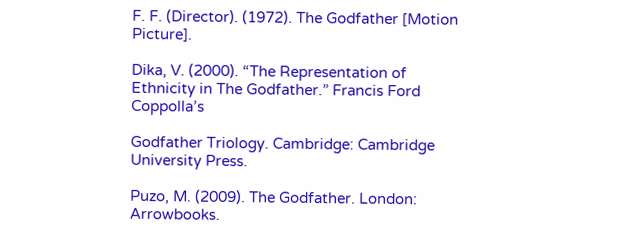F. F. (Director). (1972). The Godfather [Motion Picture].

Dika, V. (2000). “The Representation of Ethnicity in The Godfather.” Francis Ford Coppolla’s

Godfather Triology. Cambridge: Cambridge University Press.

Puzo, M. (2009). The Godfather. London: Arrowbooks.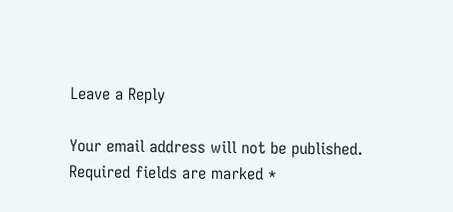Leave a Reply

Your email address will not be published. Required fields are marked *